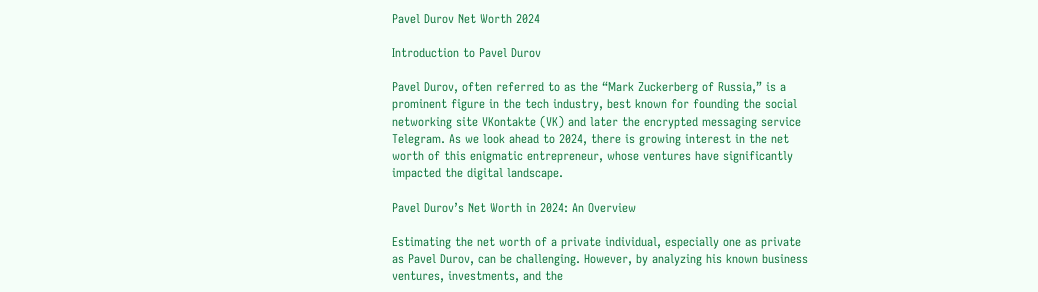Pavel Durov Net Worth 2024

Introduction to Pavel Durov

Pavel Durov, often referred to as the “Mark Zuckerberg of Russia,” is a prominent figure in the tech industry, best known for founding the social networking site VKontakte (VK) and later the encrypted messaging service Telegram. As we look ahead to 2024, there is growing interest in the net worth of this enigmatic entrepreneur, whose ventures have significantly impacted the digital landscape.

Pavel Durov’s Net Worth in 2024: An Overview

Estimating the net worth of a private individual, especially one as private as Pavel Durov, can be challenging. However, by analyzing his known business ventures, investments, and the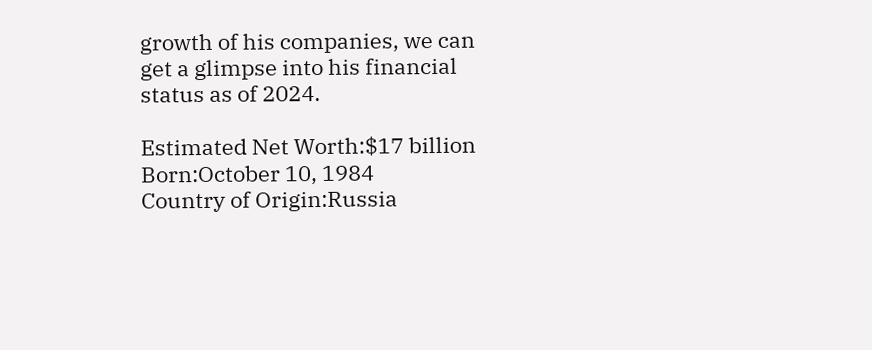growth of his companies, we can get a glimpse into his financial status as of 2024.

Estimated Net Worth:$17 billion
Born:October 10, 1984
Country of Origin:Russia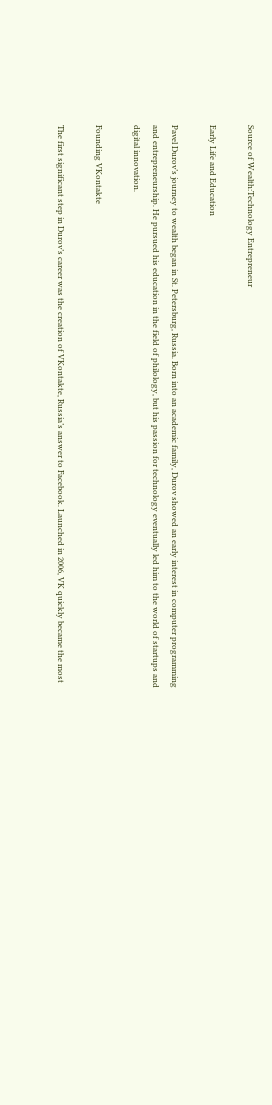Source of Wealth:Technology Entrepreneur

Early Life and Education

Pavel Durov’s journey to wealth began in St. Petersburg, Russia. Born into an academic family, Durov showed an early interest in computer programming and entrepreneurship. He pursued his education in the field of philology, but his passion for technology eventually led him to the world of startups and digital innovation.

Founding VKontakte

The first significant step in Durov’s career was the creation of VKontakte, Russia’s answer to Facebook. Launched in 2006, VK quickly became the most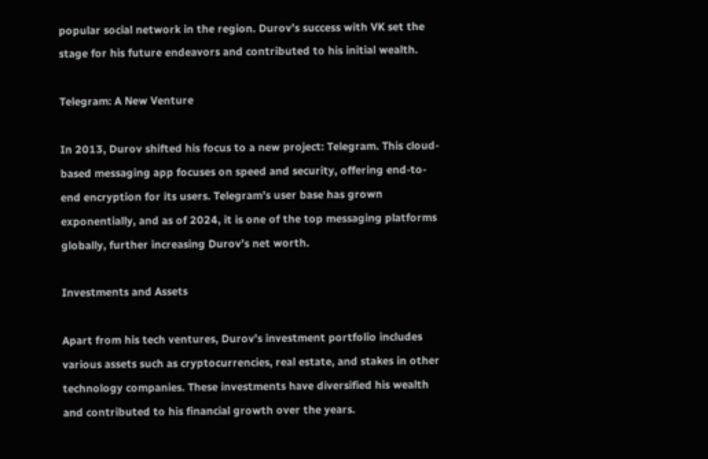popular social network in the region. Durov’s success with VK set the stage for his future endeavors and contributed to his initial wealth.

Telegram: A New Venture

In 2013, Durov shifted his focus to a new project: Telegram. This cloud-based messaging app focuses on speed and security, offering end-to-end encryption for its users. Telegram’s user base has grown exponentially, and as of 2024, it is one of the top messaging platforms globally, further increasing Durov’s net worth.

Investments and Assets

Apart from his tech ventures, Durov’s investment portfolio includes various assets such as cryptocurrencies, real estate, and stakes in other technology companies. These investments have diversified his wealth and contributed to his financial growth over the years.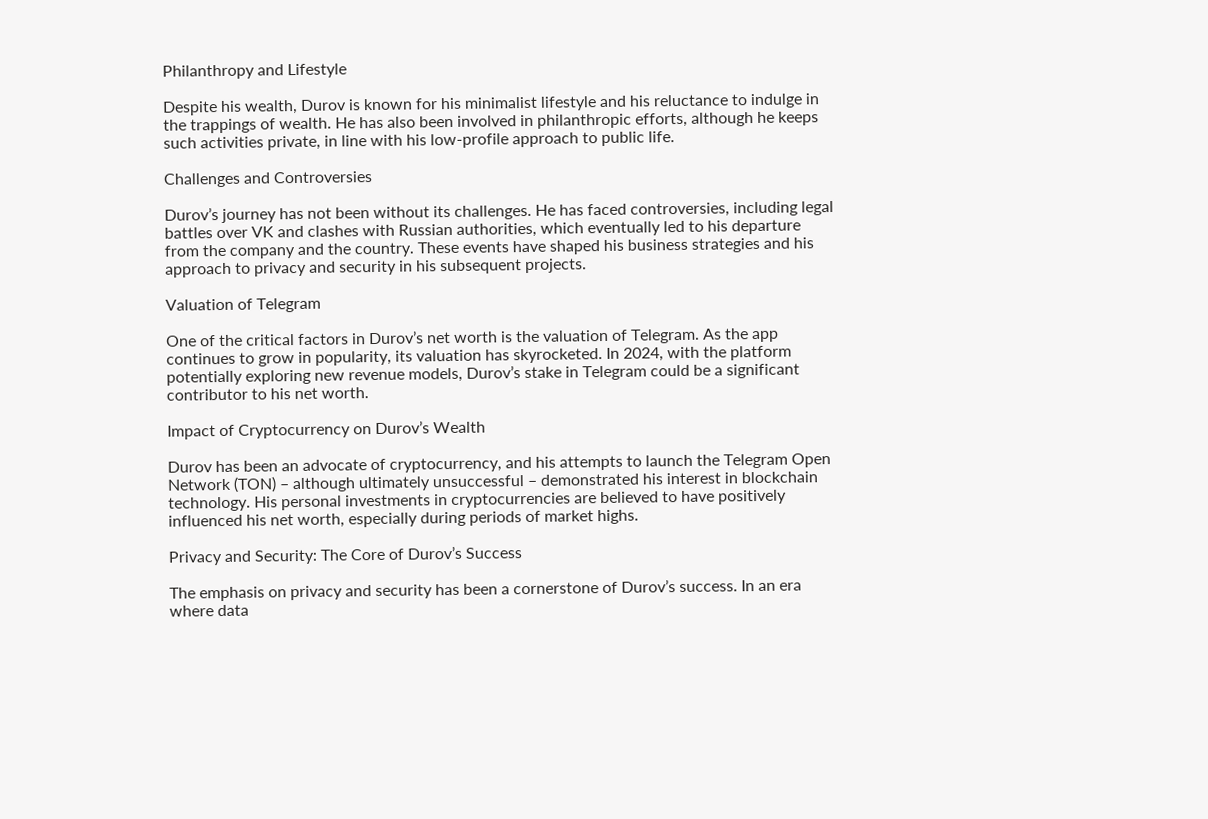Philanthropy and Lifestyle

Despite his wealth, Durov is known for his minimalist lifestyle and his reluctance to indulge in the trappings of wealth. He has also been involved in philanthropic efforts, although he keeps such activities private, in line with his low-profile approach to public life.

Challenges and Controversies

Durov’s journey has not been without its challenges. He has faced controversies, including legal battles over VK and clashes with Russian authorities, which eventually led to his departure from the company and the country. These events have shaped his business strategies and his approach to privacy and security in his subsequent projects.

Valuation of Telegram

One of the critical factors in Durov’s net worth is the valuation of Telegram. As the app continues to grow in popularity, its valuation has skyrocketed. In 2024, with the platform potentially exploring new revenue models, Durov’s stake in Telegram could be a significant contributor to his net worth.

Impact of Cryptocurrency on Durov’s Wealth

Durov has been an advocate of cryptocurrency, and his attempts to launch the Telegram Open Network (TON) – although ultimately unsuccessful – demonstrated his interest in blockchain technology. His personal investments in cryptocurrencies are believed to have positively influenced his net worth, especially during periods of market highs.

Privacy and Security: The Core of Durov’s Success

The emphasis on privacy and security has been a cornerstone of Durov’s success. In an era where data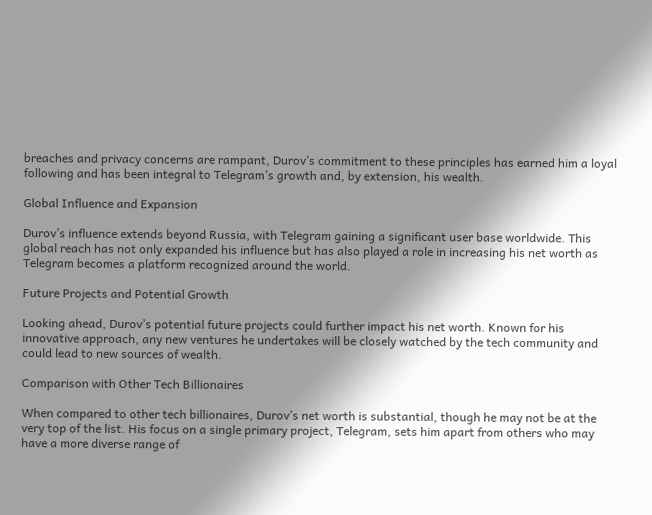breaches and privacy concerns are rampant, Durov’s commitment to these principles has earned him a loyal following and has been integral to Telegram’s growth and, by extension, his wealth.

Global Influence and Expansion

Durov’s influence extends beyond Russia, with Telegram gaining a significant user base worldwide. This global reach has not only expanded his influence but has also played a role in increasing his net worth as Telegram becomes a platform recognized around the world.

Future Projects and Potential Growth

Looking ahead, Durov’s potential future projects could further impact his net worth. Known for his innovative approach, any new ventures he undertakes will be closely watched by the tech community and could lead to new sources of wealth.

Comparison with Other Tech Billionaires

When compared to other tech billionaires, Durov’s net worth is substantial, though he may not be at the very top of the list. His focus on a single primary project, Telegram, sets him apart from others who may have a more diverse range of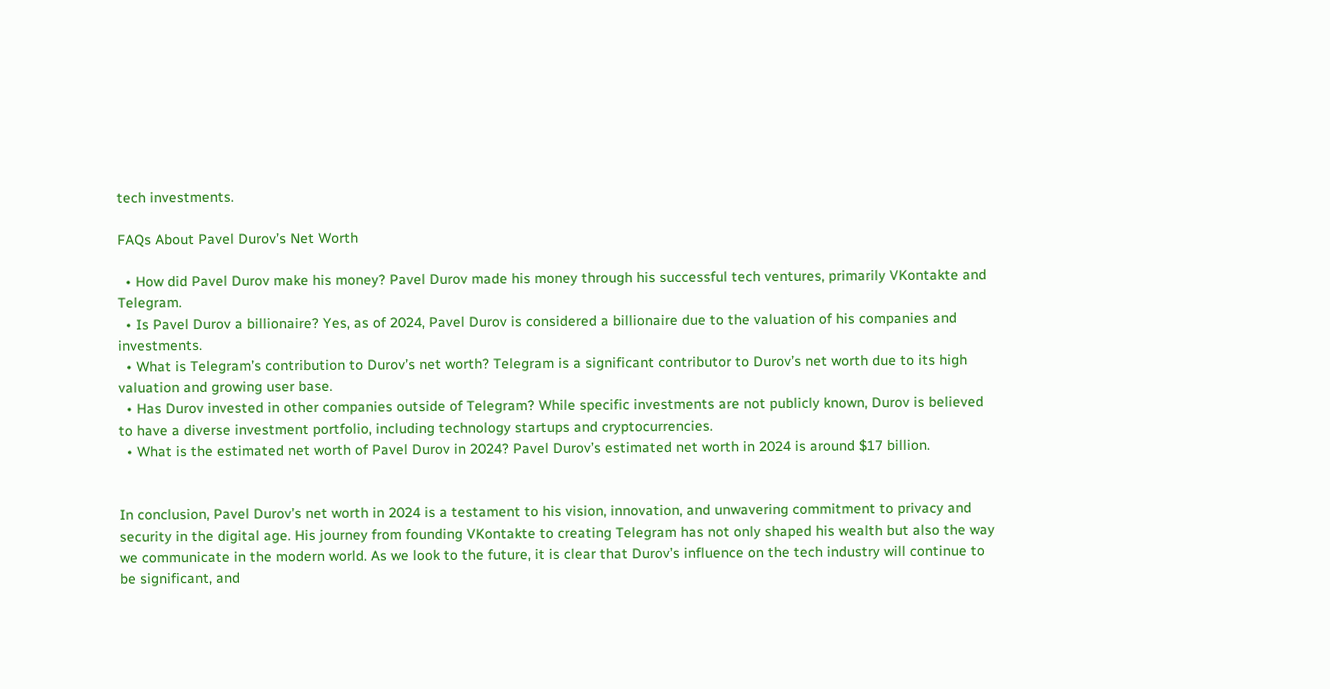tech investments.

FAQs About Pavel Durov’s Net Worth

  • How did Pavel Durov make his money? Pavel Durov made his money through his successful tech ventures, primarily VKontakte and Telegram.
  • Is Pavel Durov a billionaire? Yes, as of 2024, Pavel Durov is considered a billionaire due to the valuation of his companies and investments.
  • What is Telegram’s contribution to Durov’s net worth? Telegram is a significant contributor to Durov’s net worth due to its high valuation and growing user base.
  • Has Durov invested in other companies outside of Telegram? While specific investments are not publicly known, Durov is believed to have a diverse investment portfolio, including technology startups and cryptocurrencies.
  • What is the estimated net worth of Pavel Durov in 2024? Pavel Durov’s estimated net worth in 2024 is around $17 billion.


In conclusion, Pavel Durov’s net worth in 2024 is a testament to his vision, innovation, and unwavering commitment to privacy and security in the digital age. His journey from founding VKontakte to creating Telegram has not only shaped his wealth but also the way we communicate in the modern world. As we look to the future, it is clear that Durov’s influence on the tech industry will continue to be significant, and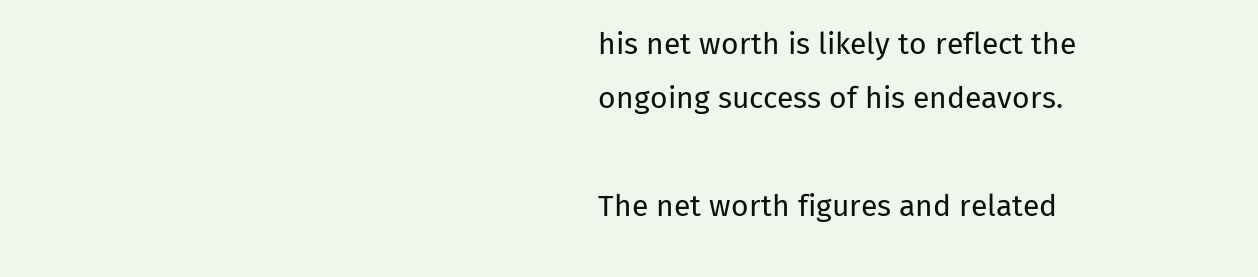his net worth is likely to reflect the ongoing success of his endeavors.

The net worth figures and related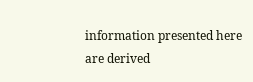information presented here are derived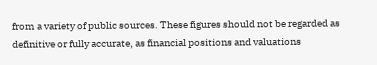from a variety of public sources. These figures should not be regarded as definitive or fully accurate, as financial positions and valuations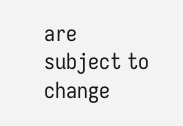are subject to change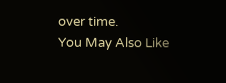over time.
You May Also Like